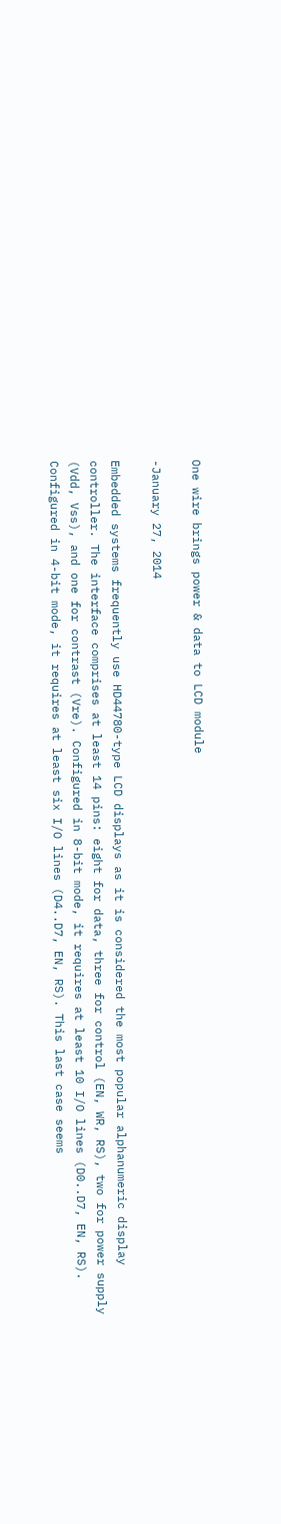One wire brings power & data to LCD module

-January 27, 2014

Embedded systems frequently use HD44780-type LCD displays as it is considered the most popular alphanumeric display controller. The interface comprises at least 14 pins: eight for data, three for control (EN, WR, RS), two for power supply (Vdd, Vss), and one for contrast (Vre). Configured in 8-bit mode, it requires at least 10 I/O lines (D0..D7, EN, RS). Configured in 4-bit mode, it requires at least six I/O lines (D4..D7, EN, RS). This last case seems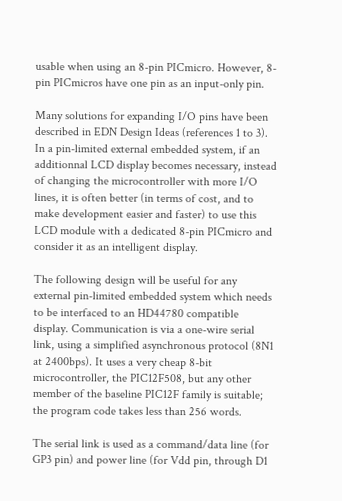usable when using an 8-pin PICmicro. However, 8-pin PICmicros have one pin as an input-only pin.

Many solutions for expanding I/O pins have been described in EDN Design Ideas (references 1 to 3). In a pin-limited external embedded system, if an additionnal LCD display becomes necessary, instead of changing the microcontroller with more I/O lines, it is often better (in terms of cost, and to make development easier and faster) to use this LCD module with a dedicated 8-pin PICmicro and consider it as an intelligent display.

The following design will be useful for any external pin-limited embedded system which needs to be interfaced to an HD44780 compatible display. Communication is via a one-wire serial link, using a simplified asynchronous protocol (8N1 at 2400bps). It uses a very cheap 8-bit microcontroller, the PIC12F508, but any other member of the baseline PIC12F family is suitable; the program code takes less than 256 words.

The serial link is used as a command/data line (for GP3 pin) and power line (for Vdd pin, through D1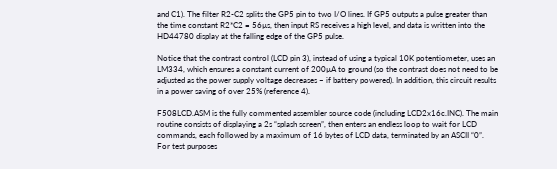and C1). The filter R2-C2 splits the GP5 pin to two I/O lines. If GP5 outputs a pulse greater than the time constant R2*C2 = 56µs, then input RS receives a high level, and data is written into the HD44780 display at the falling edge of the GP5 pulse.

Notice that the contrast control (LCD pin 3), instead of using a typical 10K potentiometer, uses an LM334, which ensures a constant current of 200µA to ground (so the contrast does not need to be adjusted as the power supply voltage decreases – if battery powered). In addition, this circuit results in a power saving of over 25% (reference 4).

F508LCD.ASM is the fully commented assembler source code (including LCD2x16c.INC). The main routine consists of displaying a 2s “splash screen”, then enters an endless loop to wait for LCD commands, each followed by a maximum of 16 bytes of LCD data, terminated by an ASCII “0”. For test purposes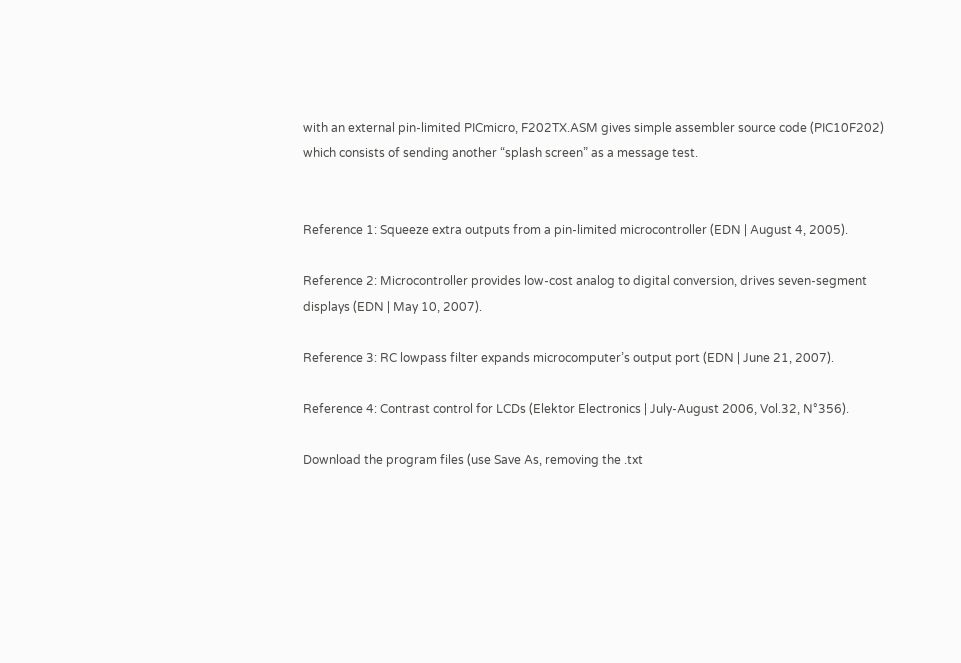with an external pin-limited PICmicro, F202TX.ASM gives simple assembler source code (PIC10F202) which consists of sending another “splash screen” as a message test.


Reference 1: Squeeze extra outputs from a pin-limited microcontroller (EDN | August 4, 2005).

Reference 2: Microcontroller provides low-cost analog to digital conversion, drives seven-segment displays (EDN | May 10, 2007).

Reference 3: RC lowpass filter expands microcomputer’s output port (EDN | June 21, 2007).

Reference 4: Contrast control for LCDs (Elektor Electronics | July-August 2006, Vol.32, N°356).

Download the program files (use Save As, removing the .txt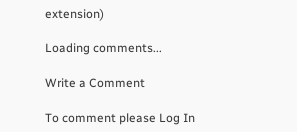extension)

Loading comments...

Write a Comment

To comment please Log In